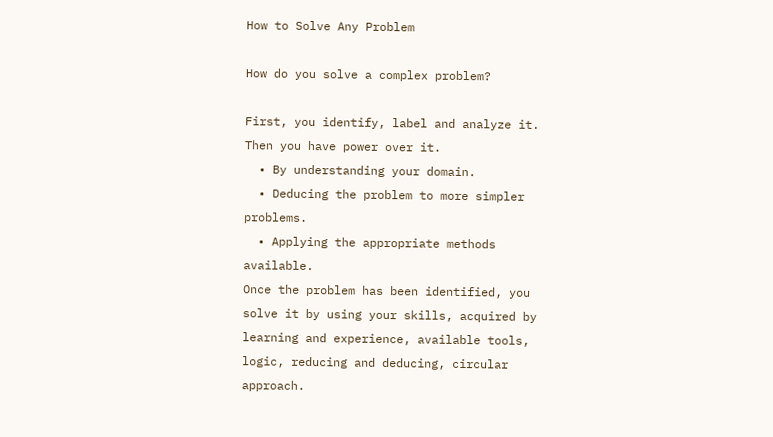How to Solve Any Problem

How do you solve a complex problem?

First, you identify, label and analyze it.  Then you have power over it.
  • By understanding your domain.
  • Deducing the problem to more simpler problems.
  • Applying the appropriate methods available.
Once the problem has been identified, you solve it by using your skills, acquired by learning and experience, available tools, logic, reducing and deducing, circular approach.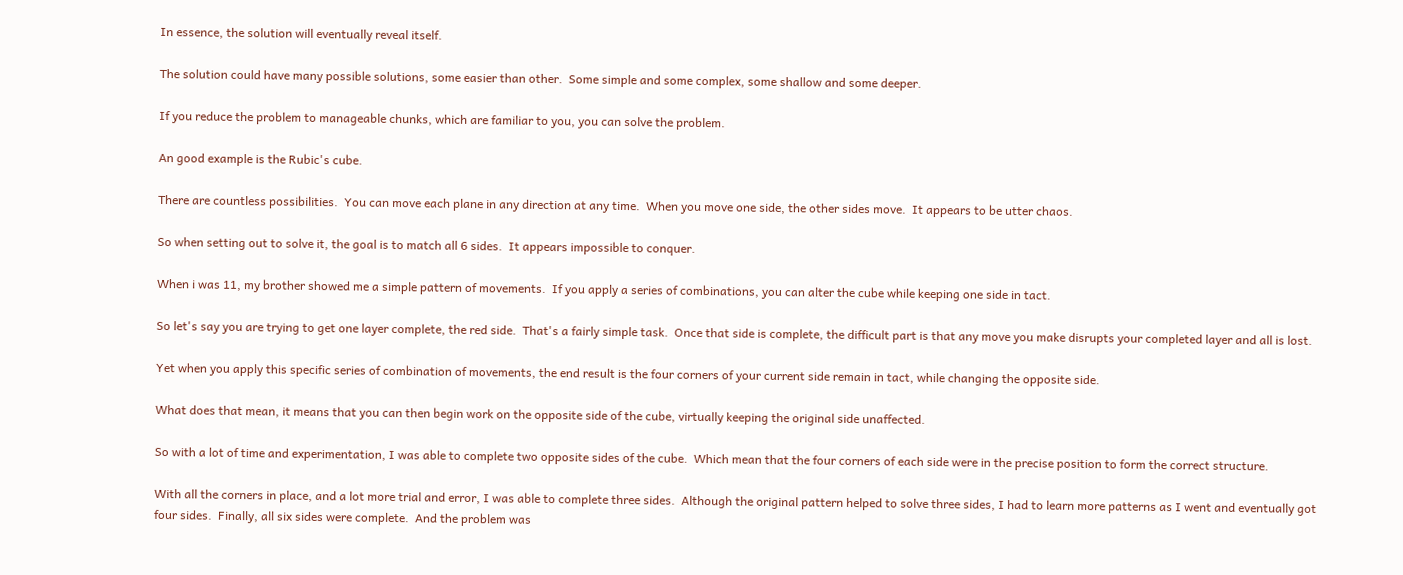In essence, the solution will eventually reveal itself.

The solution could have many possible solutions, some easier than other.  Some simple and some complex, some shallow and some deeper.

If you reduce the problem to manageable chunks, which are familiar to you, you can solve the problem.

An good example is the Rubic's cube.

There are countless possibilities.  You can move each plane in any direction at any time.  When you move one side, the other sides move.  It appears to be utter chaos.

So when setting out to solve it, the goal is to match all 6 sides.  It appears impossible to conquer.

When i was 11, my brother showed me a simple pattern of movements.  If you apply a series of combinations, you can alter the cube while keeping one side in tact.

So let's say you are trying to get one layer complete, the red side.  That's a fairly simple task.  Once that side is complete, the difficult part is that any move you make disrupts your completed layer and all is lost.

Yet when you apply this specific series of combination of movements, the end result is the four corners of your current side remain in tact, while changing the opposite side.

What does that mean, it means that you can then begin work on the opposite side of the cube, virtually keeping the original side unaffected.

So with a lot of time and experimentation, I was able to complete two opposite sides of the cube.  Which mean that the four corners of each side were in the precise position to form the correct structure.

With all the corners in place, and a lot more trial and error, I was able to complete three sides.  Although the original pattern helped to solve three sides, I had to learn more patterns as I went and eventually got four sides.  Finally, all six sides were complete.  And the problem was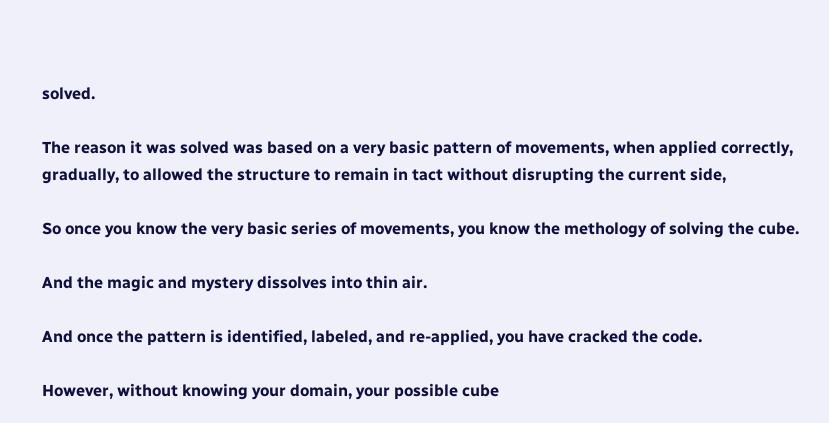solved.

The reason it was solved was based on a very basic pattern of movements, when applied correctly, gradually, to allowed the structure to remain in tact without disrupting the current side,

So once you know the very basic series of movements, you know the methology of solving the cube.

And the magic and mystery dissolves into thin air.

And once the pattern is identified, labeled, and re-applied, you have cracked the code.

However, without knowing your domain, your possible cube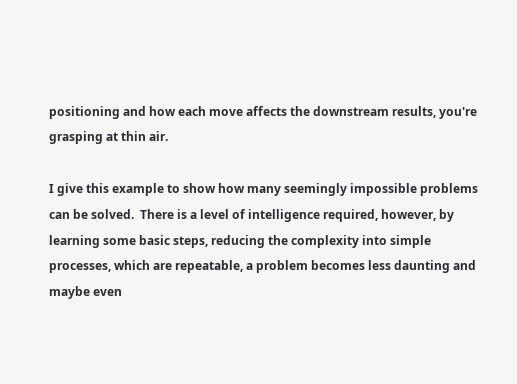positioning and how each move affects the downstream results, you're grasping at thin air.

I give this example to show how many seemingly impossible problems can be solved.  There is a level of intelligence required, however, by learning some basic steps, reducing the complexity into simple processes, which are repeatable, a problem becomes less daunting and maybe even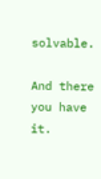solvable.

And there you have it.